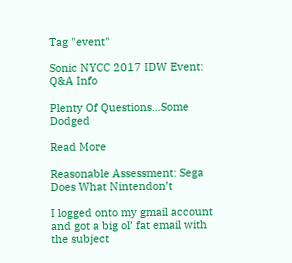Tag "event"

Sonic NYCC 2017 IDW Event: Q&A Info

Plenty Of Questions…Some Dodged

Read More

Reasonable Assessment: Sega Does What Nintendon’t

I logged onto my gmail account and got a big ol’ fat email with the subject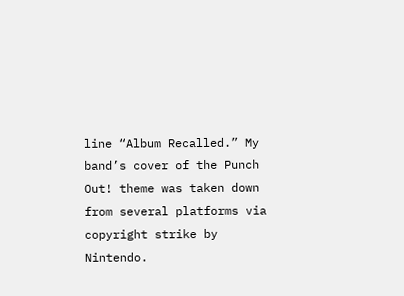line “Album Recalled.” My band’s cover of the Punch Out! theme was taken down from several platforms via copyright strike by Nintendo.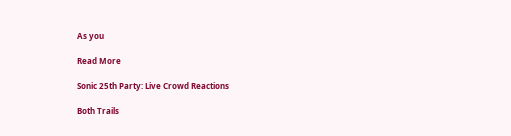As you

Read More

Sonic 25th Party: Live Crowd Reactions

Both Trails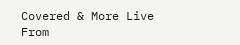Covered & More Live From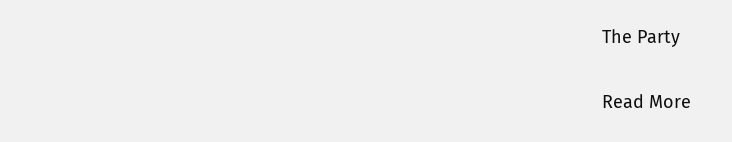The Party

Read More